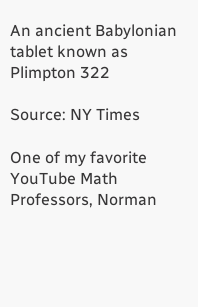An ancient Babylonian tablet known as Plimpton 322

Source: NY Times

One of my favorite YouTube Math Professors, Norman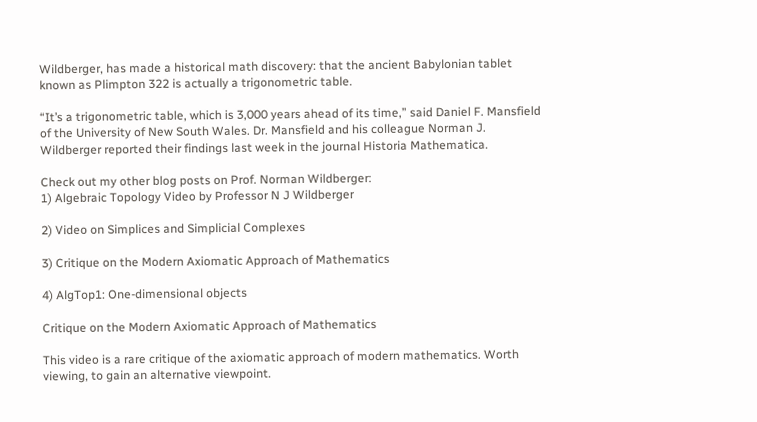Wildberger, has made a historical math discovery: that the ancient Babylonian tablet known as Plimpton 322 is actually a trigonometric table.

“It’s a trigonometric table, which is 3,000 years ahead of its time,” said Daniel F. Mansfield of the University of New South Wales. Dr. Mansfield and his colleague Norman J. Wildberger reported their findings last week in the journal Historia Mathematica.

Check out my other blog posts on Prof. Norman Wildberger:
1) Algebraic Topology Video by Professor N J Wildberger

2) Video on Simplices and Simplicial Complexes

3) Critique on the Modern Axiomatic Approach of Mathematics

4) AlgTop1: One-dimensional objects

Critique on the Modern Axiomatic Approach of Mathematics

This video is a rare critique of the axiomatic approach of modern mathematics. Worth viewing, to gain an alternative viewpoint.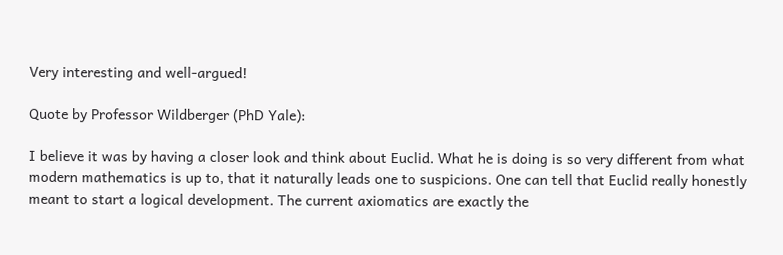Very interesting and well-argued!

Quote by Professor Wildberger (PhD Yale):

I believe it was by having a closer look and think about Euclid. What he is doing is so very different from what modern mathematics is up to, that it naturally leads one to suspicions. One can tell that Euclid really honestly meant to start a logical development. The current axiomatics are exactly the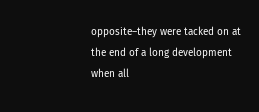opposite–they were tacked on at the end of a long development when all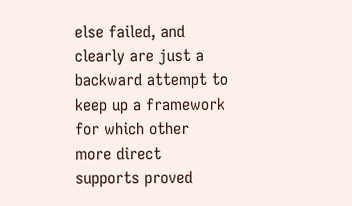else failed, and clearly are just a backward attempt to keep up a framework for which other more direct supports proved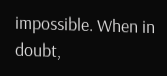impossible. When in doubt,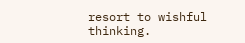resort to wishful thinking.